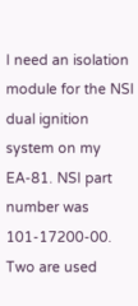I need an isolation module for the NSI dual ignition system on my EA-81. NSI part number was 101-17200-00. Two are used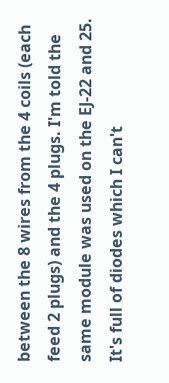between the 8 wires from the 4 coils (each feed 2 plugs) and the 4 plugs. I'm told the same module was used on the EJ-22 and 25. It's full of diodes which I can't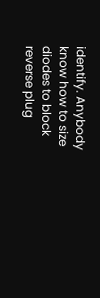identify. Anybody know how to size diodes to block reverse plug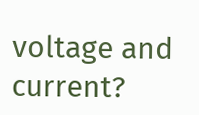voltage and current?